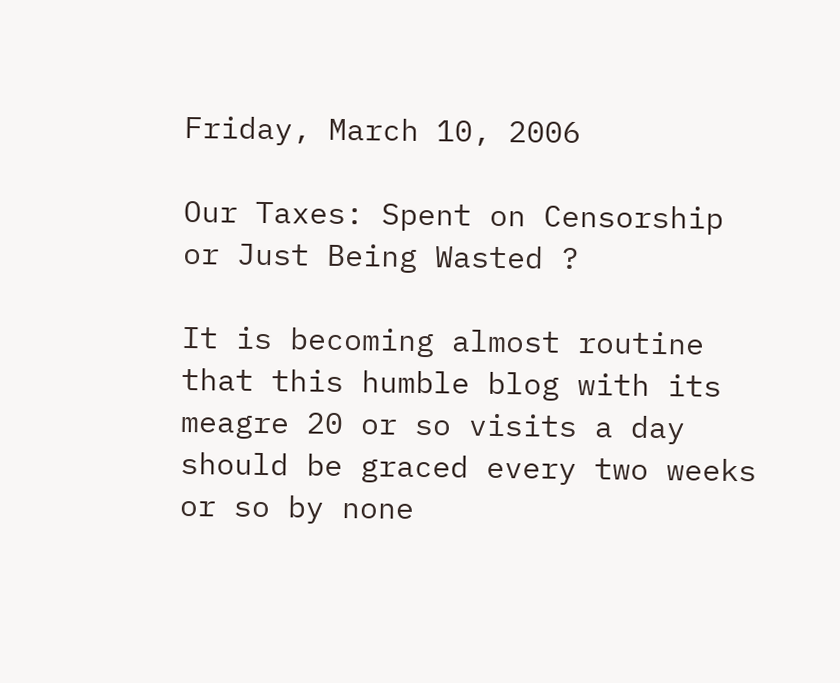Friday, March 10, 2006

Our Taxes: Spent on Censorship or Just Being Wasted ?

It is becoming almost routine that this humble blog with its meagre 20 or so visits a day should be graced every two weeks or so by none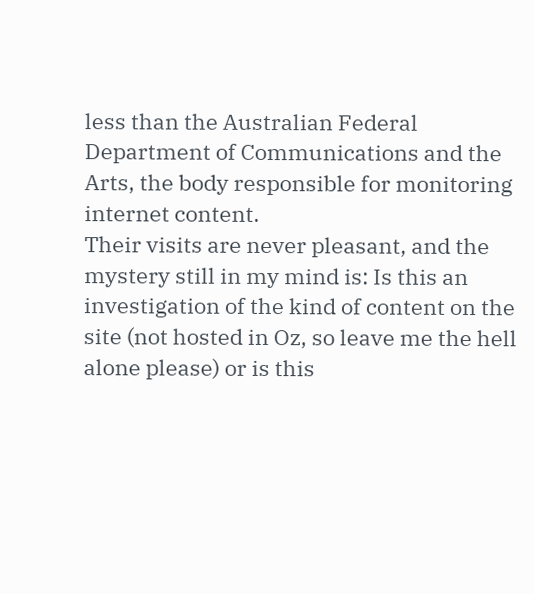less than the Australian Federal Department of Communications and the Arts, the body responsible for monitoring internet content.
Their visits are never pleasant, and the mystery still in my mind is: Is this an investigation of the kind of content on the site (not hosted in Oz, so leave me the hell alone please) or is this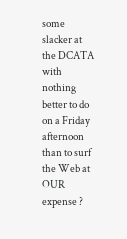some slacker at the DCATA with nothing better to do on a Friday afternoon than to surf the Web at OUR expense ?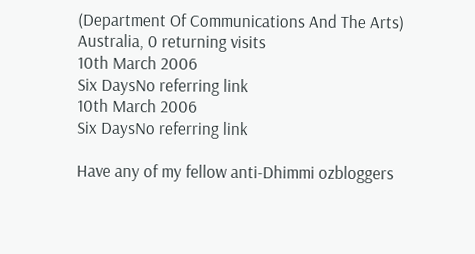(Department Of Communications And The Arts)
Australia, 0 returning visits
10th March 2006
Six DaysNo referring link
10th March 2006
Six DaysNo referring link

Have any of my fellow anti-Dhimmi ozbloggers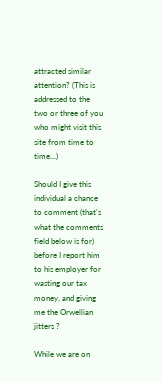attracted similar attention? (This is addressed to the two or three of you who might visit this site from time to time...)

Should I give this individual a chance to comment (that's what the comments field below is for) before I report him to his employer for wasting our tax money, and giving me the Orwellian jitters ?

While we are on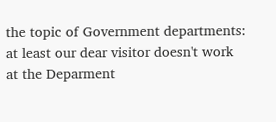the topic of Government departments: at least our dear visitor doesn't work at the Deparment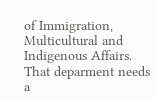of Immigration, Multicultural and Indigenous Affairs. That deparment needs a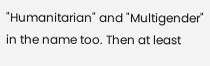"Humanitarian" and "Multigender" in the name too. Then at least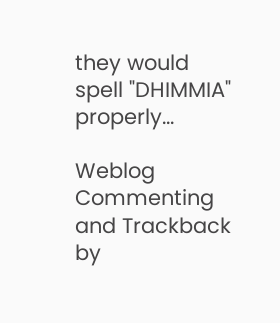they would spell "DHIMMIA" properly...

Weblog Commenting and Trackback by